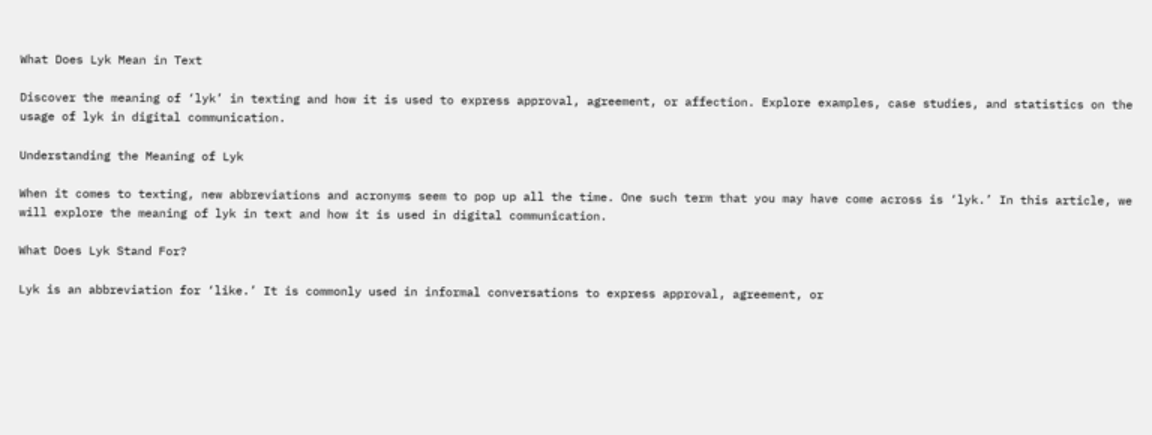What Does Lyk Mean in Text

Discover the meaning of ‘lyk’ in texting and how it is used to express approval, agreement, or affection. Explore examples, case studies, and statistics on the usage of lyk in digital communication.

Understanding the Meaning of Lyk

When it comes to texting, new abbreviations and acronyms seem to pop up all the time. One such term that you may have come across is ‘lyk.’ In this article, we will explore the meaning of lyk in text and how it is used in digital communication.

What Does Lyk Stand For?

Lyk is an abbreviation for ‘like.’ It is commonly used in informal conversations to express approval, agreement, or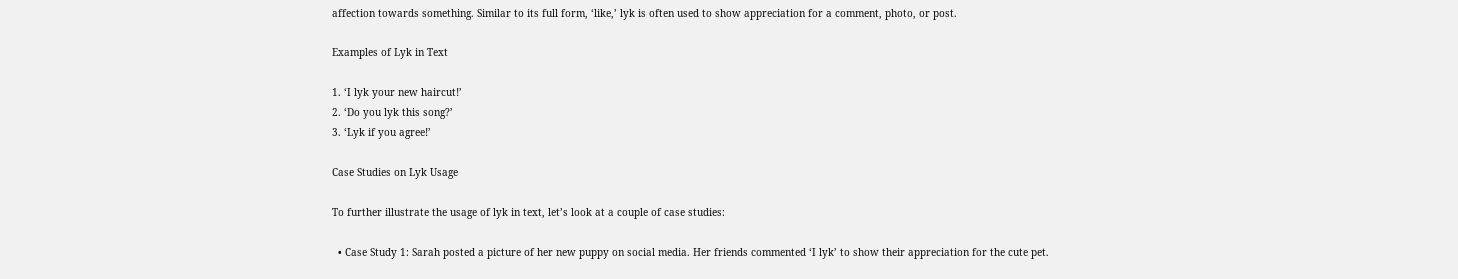affection towards something. Similar to its full form, ‘like,’ lyk is often used to show appreciation for a comment, photo, or post.

Examples of Lyk in Text

1. ‘I lyk your new haircut!’
2. ‘Do you lyk this song?’
3. ‘Lyk if you agree!’

Case Studies on Lyk Usage

To further illustrate the usage of lyk in text, let’s look at a couple of case studies:

  • Case Study 1: Sarah posted a picture of her new puppy on social media. Her friends commented ‘I lyk’ to show their appreciation for the cute pet.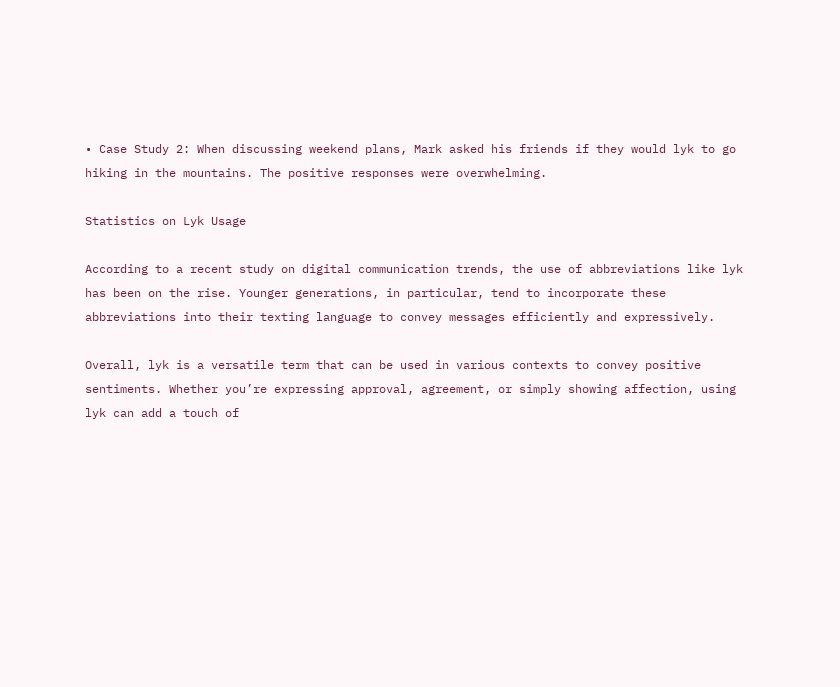• Case Study 2: When discussing weekend plans, Mark asked his friends if they would lyk to go hiking in the mountains. The positive responses were overwhelming.

Statistics on Lyk Usage

According to a recent study on digital communication trends, the use of abbreviations like lyk has been on the rise. Younger generations, in particular, tend to incorporate these abbreviations into their texting language to convey messages efficiently and expressively.

Overall, lyk is a versatile term that can be used in various contexts to convey positive sentiments. Whether you’re expressing approval, agreement, or simply showing affection, using lyk can add a touch of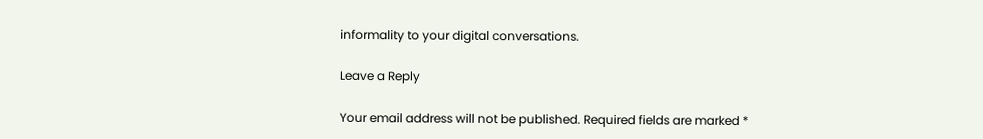informality to your digital conversations.

Leave a Reply

Your email address will not be published. Required fields are marked *